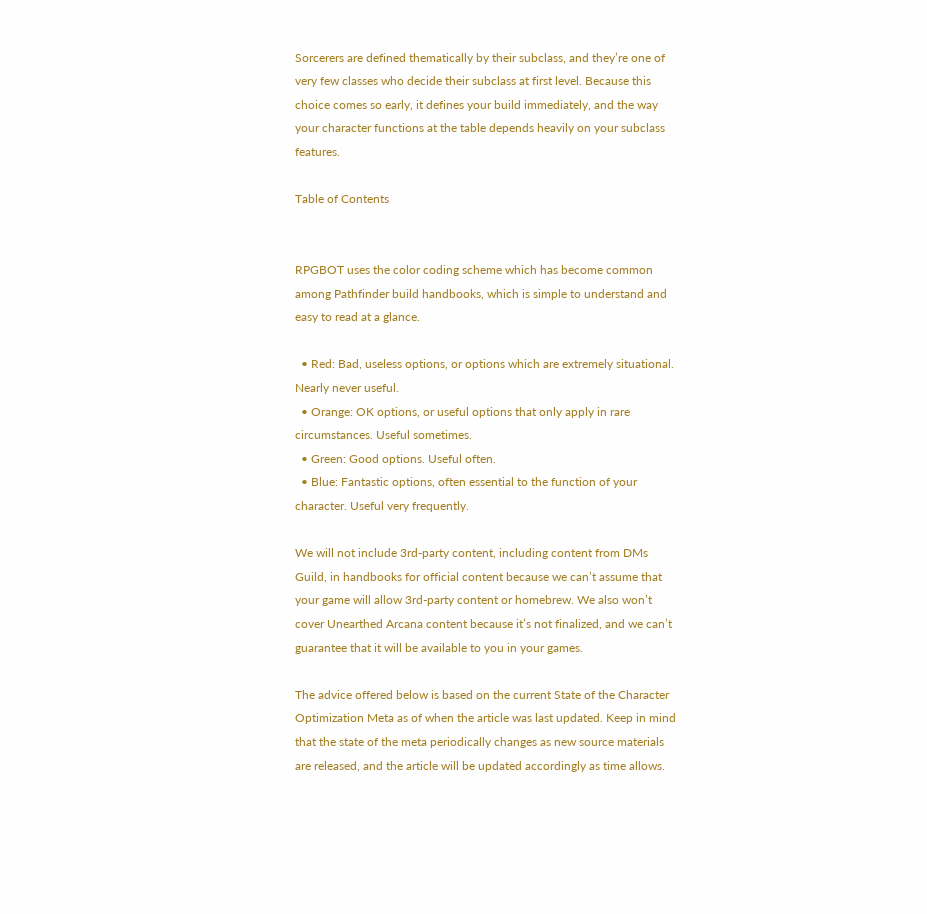Sorcerers are defined thematically by their subclass, and they’re one of very few classes who decide their subclass at first level. Because this choice comes so early, it defines your build immediately, and the way your character functions at the table depends heavily on your subclass features.

Table of Contents


RPGBOT uses the color coding scheme which has become common among Pathfinder build handbooks, which is simple to understand and easy to read at a glance.

  • Red: Bad, useless options, or options which are extremely situational. Nearly never useful.
  • Orange: OK options, or useful options that only apply in rare circumstances. Useful sometimes.
  • Green: Good options. Useful often.
  • Blue: Fantastic options, often essential to the function of your character. Useful very frequently.

We will not include 3rd-party content, including content from DMs Guild, in handbooks for official content because we can’t assume that your game will allow 3rd-party content or homebrew. We also won’t cover Unearthed Arcana content because it’s not finalized, and we can’t guarantee that it will be available to you in your games.

The advice offered below is based on the current State of the Character Optimization Meta as of when the article was last updated. Keep in mind that the state of the meta periodically changes as new source materials are released, and the article will be updated accordingly as time allows.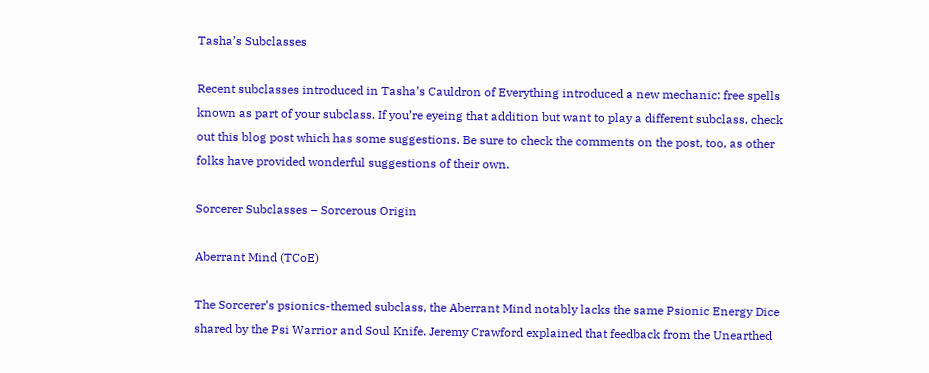Tasha’s Subclasses

Recent subclasses introduced in Tasha’s Cauldron of Everything introduced a new mechanic: free spells known as part of your subclass. If you’re eyeing that addition but want to play a different subclass, check out this blog post which has some suggestions. Be sure to check the comments on the post, too, as other folks have provided wonderful suggestions of their own.

Sorcerer Subclasses – Sorcerous Origin

Aberrant Mind (TCoE)

The Sorcerer’s psionics-themed subclass, the Aberrant Mind notably lacks the same Psionic Energy Dice shared by the Psi Warrior and Soul Knife. Jeremy Crawford explained that feedback from the Unearthed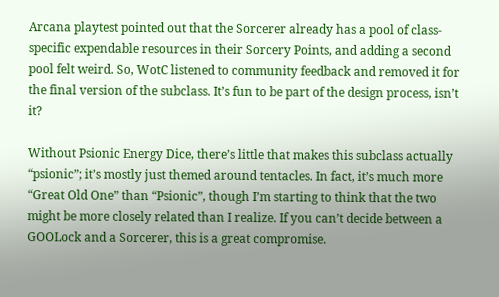Arcana playtest pointed out that the Sorcerer already has a pool of class-specific expendable resources in their Sorcery Points, and adding a second pool felt weird. So, WotC listened to community feedback and removed it for the final version of the subclass. It’s fun to be part of the design process, isn’t it?

Without Psionic Energy Dice, there’s little that makes this subclass actually “psionic”; it’s mostly just themed around tentacles. In fact, it’s much more “Great Old One” than “Psionic”, though I’m starting to think that the two might be more closely related than I realize. If you can’t decide between a GOOLock and a Sorcerer, this is a great compromise.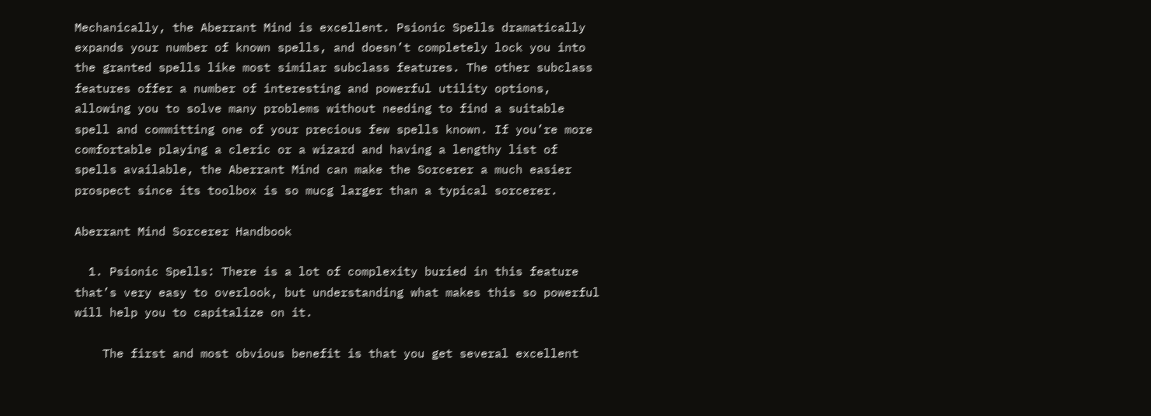Mechanically, the Aberrant Mind is excellent. Psionic Spells dramatically expands your number of known spells, and doesn’t completely lock you into the granted spells like most similar subclass features. The other subclass features offer a number of interesting and powerful utility options, allowing you to solve many problems without needing to find a suitable spell and committing one of your precious few spells known. If you’re more comfortable playing a cleric or a wizard and having a lengthy list of spells available, the Aberrant Mind can make the Sorcerer a much easier prospect since its toolbox is so mucg larger than a typical sorcerer.

Aberrant Mind Sorcerer Handbook

  1. Psionic Spells: There is a lot of complexity buried in this feature that’s very easy to overlook, but understanding what makes this so powerful will help you to capitalize on it.

    The first and most obvious benefit is that you get several excellent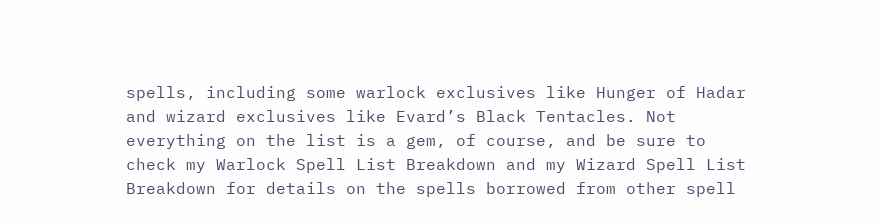spells, including some warlock exclusives like Hunger of Hadar and wizard exclusives like Evard’s Black Tentacles. Not everything on the list is a gem, of course, and be sure to check my Warlock Spell List Breakdown and my Wizard Spell List Breakdown for details on the spells borrowed from other spell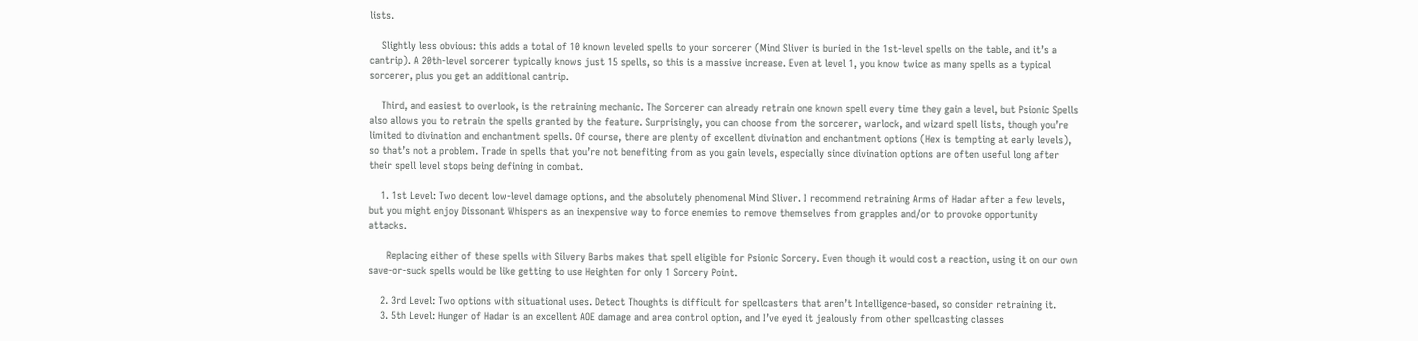lists.

    Slightly less obvious: this adds a total of 10 known leveled spells to your sorcerer (Mind Sliver is buried in the 1st-level spells on the table, and it’s a cantrip). A 20th-level sorcerer typically knows just 15 spells, so this is a massive increase. Even at level 1, you know twice as many spells as a typical sorcerer, plus you get an additional cantrip.

    Third, and easiest to overlook, is the retraining mechanic. The Sorcerer can already retrain one known spell every time they gain a level, but Psionic Spells also allows you to retrain the spells granted by the feature. Surprisingly, you can choose from the sorcerer, warlock, and wizard spell lists, though you’re limited to divination and enchantment spells. Of course, there are plenty of excellent divination and enchantment options (Hex is tempting at early levels), so that’s not a problem. Trade in spells that you’re not benefiting from as you gain levels, especially since divination options are often useful long after their spell level stops being defining in combat.

    1. 1st Level: Two decent low-level damage options, and the absolutely phenomenal Mind Sliver. I recommend retraining Arms of Hadar after a few levels, but you might enjoy Dissonant Whispers as an inexpensive way to force enemies to remove themselves from grapples and/or to provoke opportunity attacks.

      Replacing either of these spells with Silvery Barbs makes that spell eligible for Psionic Sorcery. Even though it would cost a reaction, using it on our own save-or-suck spells would be like getting to use Heighten for only 1 Sorcery Point.

    2. 3rd Level: Two options with situational uses. Detect Thoughts is difficult for spellcasters that aren’t Intelligence-based, so consider retraining it.
    3. 5th Level: Hunger of Hadar is an excellent AOE damage and area control option, and I’ve eyed it jealously from other spellcasting classes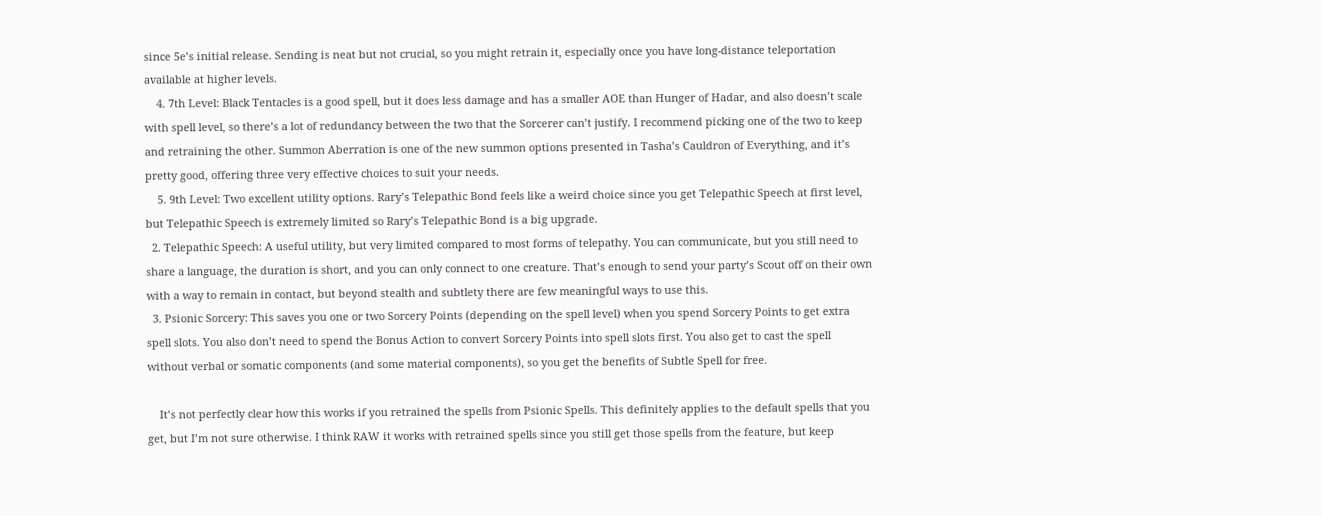since 5e’s initial release. Sending is neat but not crucial, so you might retrain it, especially once you have long-distance teleportation available at higher levels.
    4. 7th Level: Black Tentacles is a good spell, but it does less damage and has a smaller AOE than Hunger of Hadar, and also doesn’t scale with spell level, so there’s a lot of redundancy between the two that the Sorcerer can’t justify. I recommend picking one of the two to keep and retraining the other. Summon Aberration is one of the new summon options presented in Tasha’s Cauldron of Everything, and it’s pretty good, offering three very effective choices to suit your needs.
    5. 9th Level: Two excellent utility options. Rary’s Telepathic Bond feels like a weird choice since you get Telepathic Speech at first level, but Telepathic Speech is extremely limited so Rary’s Telepathic Bond is a big upgrade.
  2. Telepathic Speech: A useful utility, but very limited compared to most forms of telepathy. You can communicate, but you still need to share a language, the duration is short, and you can only connect to one creature. That’s enough to send your party’s Scout off on their own with a way to remain in contact, but beyond stealth and subtlety there are few meaningful ways to use this.
  3. Psionic Sorcery: This saves you one or two Sorcery Points (depending on the spell level) when you spend Sorcery Points to get extra spell slots. You also don’t need to spend the Bonus Action to convert Sorcery Points into spell slots first. You also get to cast the spell without verbal or somatic components (and some material components), so you get the benefits of Subtle Spell for free.

    It’s not perfectly clear how this works if you retrained the spells from Psionic Spells. This definitely applies to the default spells that you get, but I’m not sure otherwise. I think RAW it works with retrained spells since you still get those spells from the feature, but keep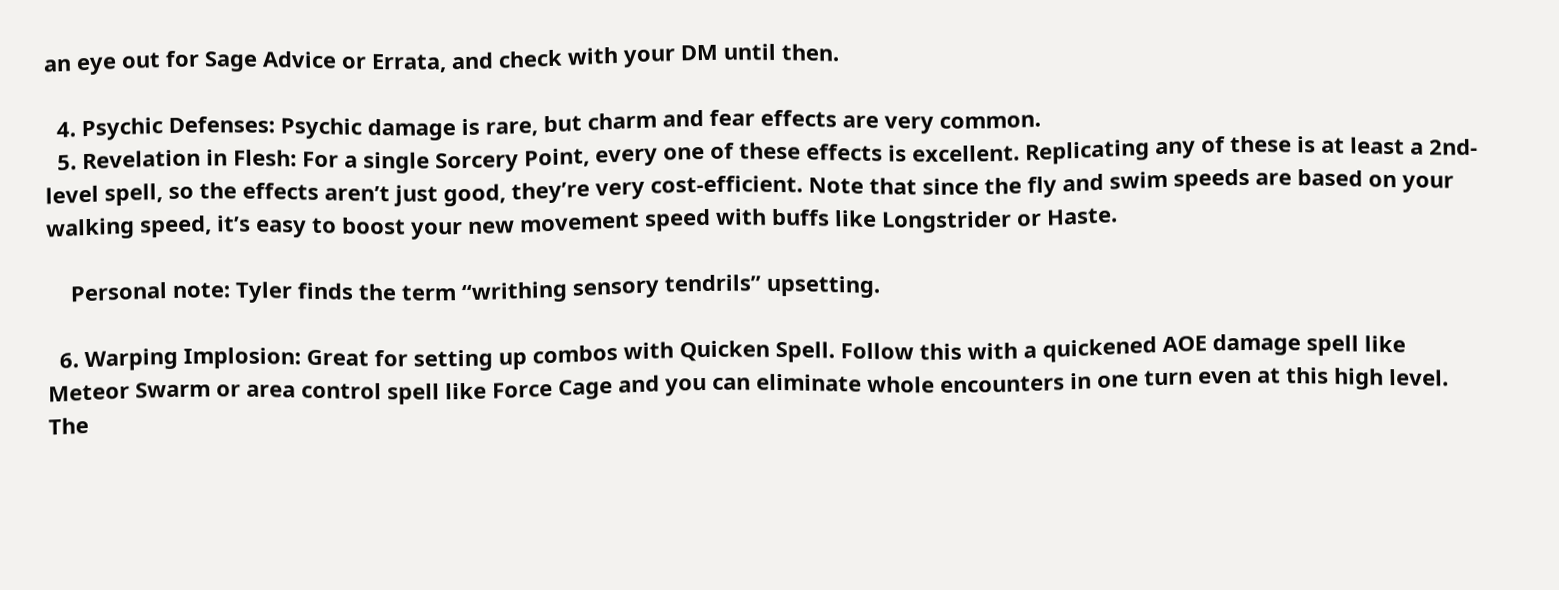an eye out for Sage Advice or Errata, and check with your DM until then.

  4. Psychic Defenses: Psychic damage is rare, but charm and fear effects are very common.
  5. Revelation in Flesh: For a single Sorcery Point, every one of these effects is excellent. Replicating any of these is at least a 2nd-level spell, so the effects aren’t just good, they’re very cost-efficient. Note that since the fly and swim speeds are based on your walking speed, it’s easy to boost your new movement speed with buffs like Longstrider or Haste.

    Personal note: Tyler finds the term “writhing sensory tendrils” upsetting.

  6. Warping Implosion: Great for setting up combos with Quicken Spell. Follow this with a quickened AOE damage spell like Meteor Swarm or area control spell like Force Cage and you can eliminate whole encounters in one turn even at this high level. The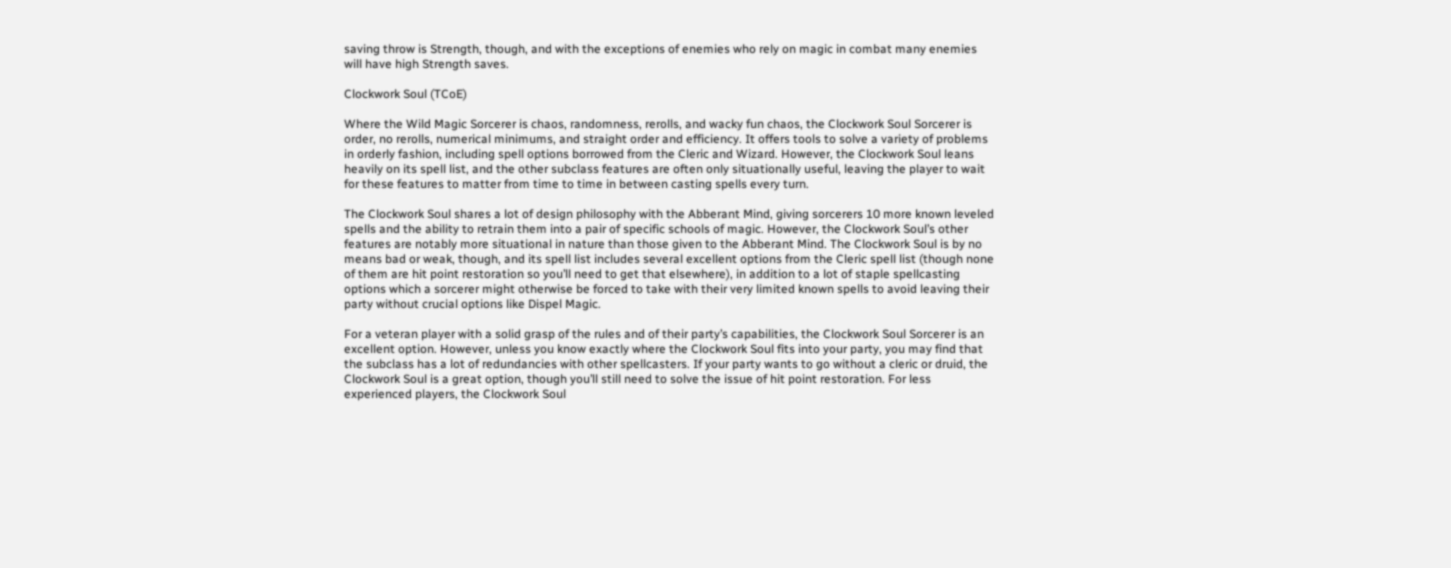saving throw is Strength, though, and with the exceptions of enemies who rely on magic in combat many enemies will have high Strength saves.

Clockwork Soul (TCoE)

Where the Wild Magic Sorcerer is chaos, randomness, rerolls, and wacky fun chaos, the Clockwork Soul Sorcerer is order, no rerolls, numerical minimums, and straight order and efficiency. It offers tools to solve a variety of problems in orderly fashion, including spell options borrowed from the Cleric and Wizard. However, the Clockwork Soul leans heavily on its spell list, and the other subclass features are often only situationally useful, leaving the player to wait for these features to matter from time to time in between casting spells every turn.

The Clockwork Soul shares a lot of design philosophy with the Abberant Mind, giving sorcerers 10 more known leveled spells and the ability to retrain them into a pair of specific schools of magic. However, the Clockwork Soul’s other features are notably more situational in nature than those given to the Abberant Mind. The Clockwork Soul is by no means bad or weak, though, and its spell list includes several excellent options from the Cleric spell list (though none of them are hit point restoration so you’ll need to get that elsewhere), in addition to a lot of staple spellcasting options which a sorcerer might otherwise be forced to take with their very limited known spells to avoid leaving their party without crucial options like Dispel Magic.

For a veteran player with a solid grasp of the rules and of their party’s capabilities, the Clockwork Soul Sorcerer is an excellent option. However, unless you know exactly where the Clockwork Soul fits into your party, you may find that the subclass has a lot of redundancies with other spellcasters. If your party wants to go without a cleric or druid, the Clockwork Soul is a great option, though you’ll still need to solve the issue of hit point restoration. For less experienced players, the Clockwork Soul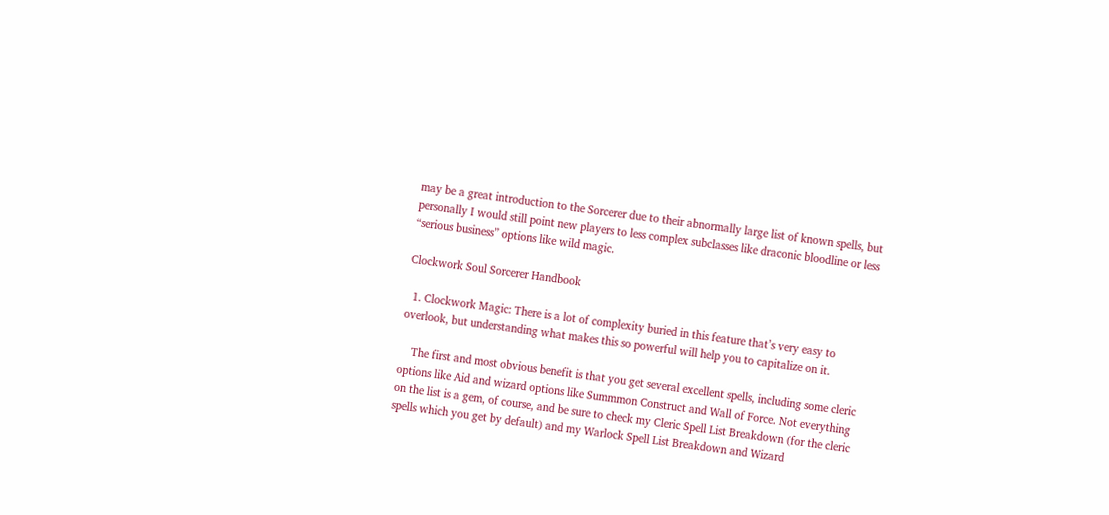may be a great introduction to the Sorcerer due to their abnormally large list of known spells, but personally I would still point new players to less complex subclasses like draconic bloodline or less “serious business” options like wild magic.

Clockwork Soul Sorcerer Handbook

  1. Clockwork Magic: There is a lot of complexity buried in this feature that’s very easy to overlook, but understanding what makes this so powerful will help you to capitalize on it.

    The first and most obvious benefit is that you get several excellent spells, including some cleric options like Aid and wizard options like Summmon Construct and Wall of Force. Not everything on the list is a gem, of course, and be sure to check my Cleric Spell List Breakdown (for the cleric spells which you get by default) and my Warlock Spell List Breakdown and Wizard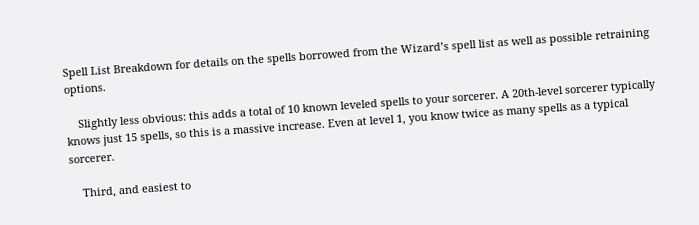Spell List Breakdown for details on the spells borrowed from the Wizard’s spell list as well as possible retraining options.

    Slightly less obvious: this adds a total of 10 known leveled spells to your sorcerer. A 20th-level sorcerer typically knows just 15 spells, so this is a massive increase. Even at level 1, you know twice as many spells as a typical sorcerer.

    Third, and easiest to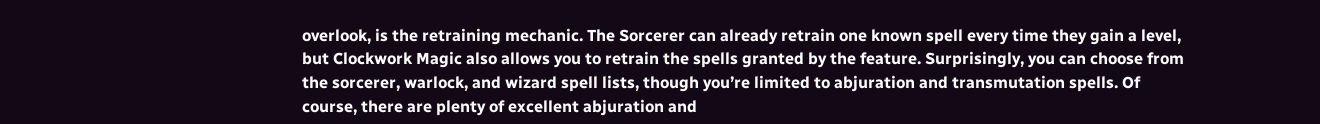overlook, is the retraining mechanic. The Sorcerer can already retrain one known spell every time they gain a level, but Clockwork Magic also allows you to retrain the spells granted by the feature. Surprisingly, you can choose from the sorcerer, warlock, and wizard spell lists, though you’re limited to abjuration and transmutation spells. Of course, there are plenty of excellent abjuration and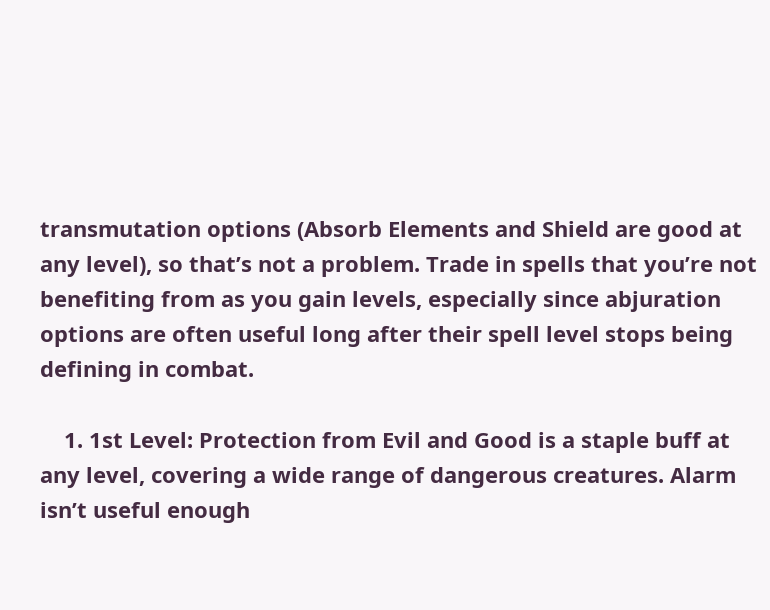transmutation options (Absorb Elements and Shield are good at any level), so that’s not a problem. Trade in spells that you’re not benefiting from as you gain levels, especially since abjuration options are often useful long after their spell level stops being defining in combat.

    1. 1st Level: Protection from Evil and Good is a staple buff at any level, covering a wide range of dangerous creatures. Alarm isn’t useful enough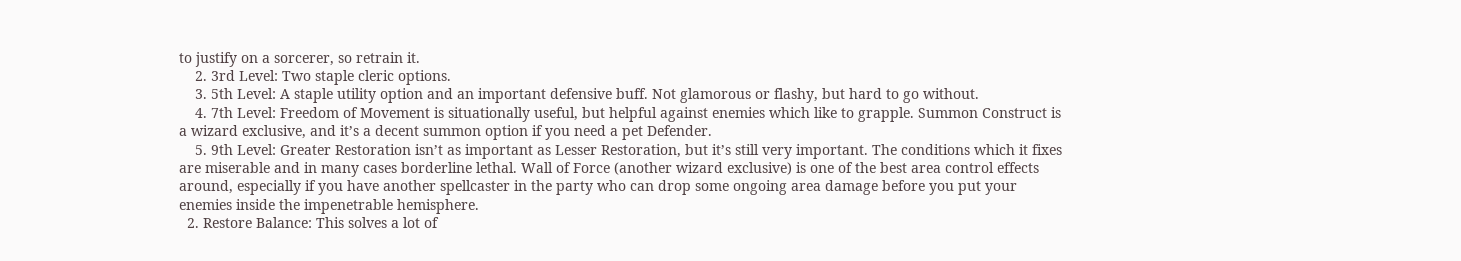to justify on a sorcerer, so retrain it.
    2. 3rd Level: Two staple cleric options.
    3. 5th Level: A staple utility option and an important defensive buff. Not glamorous or flashy, but hard to go without.
    4. 7th Level: Freedom of Movement is situationally useful, but helpful against enemies which like to grapple. Summon Construct is a wizard exclusive, and it’s a decent summon option if you need a pet Defender.
    5. 9th Level: Greater Restoration isn’t as important as Lesser Restoration, but it’s still very important. The conditions which it fixes are miserable and in many cases borderline lethal. Wall of Force (another wizard exclusive) is one of the best area control effects around, especially if you have another spellcaster in the party who can drop some ongoing area damage before you put your enemies inside the impenetrable hemisphere.
  2. Restore Balance: This solves a lot of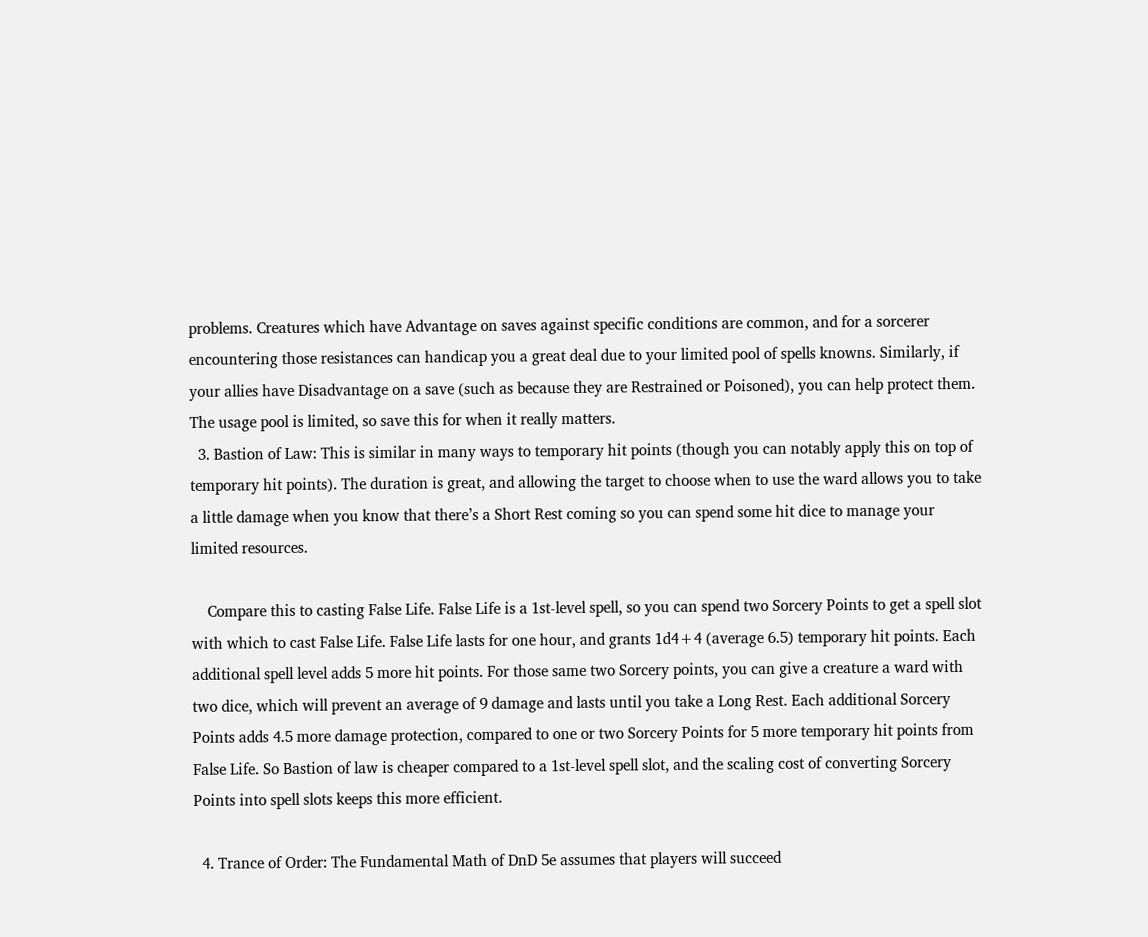problems. Creatures which have Advantage on saves against specific conditions are common, and for a sorcerer encountering those resistances can handicap you a great deal due to your limited pool of spells knowns. Similarly, if your allies have Disadvantage on a save (such as because they are Restrained or Poisoned), you can help protect them. The usage pool is limited, so save this for when it really matters.
  3. Bastion of Law: This is similar in many ways to temporary hit points (though you can notably apply this on top of temporary hit points). The duration is great, and allowing the target to choose when to use the ward allows you to take a little damage when you know that there’s a Short Rest coming so you can spend some hit dice to manage your limited resources.

    Compare this to casting False Life. False Life is a 1st-level spell, so you can spend two Sorcery Points to get a spell slot with which to cast False Life. False Life lasts for one hour, and grants 1d4+4 (average 6.5) temporary hit points. Each additional spell level adds 5 more hit points. For those same two Sorcery points, you can give a creature a ward with two dice, which will prevent an average of 9 damage and lasts until you take a Long Rest. Each additional Sorcery Points adds 4.5 more damage protection, compared to one or two Sorcery Points for 5 more temporary hit points from False Life. So Bastion of law is cheaper compared to a 1st-level spell slot, and the scaling cost of converting Sorcery Points into spell slots keeps this more efficient.

  4. Trance of Order: The Fundamental Math of DnD 5e assumes that players will succeed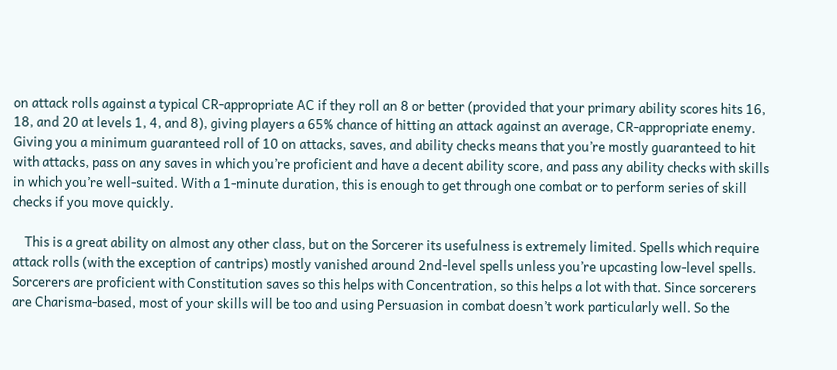on attack rolls against a typical CR-appropriate AC if they roll an 8 or better (provided that your primary ability scores hits 16, 18, and 20 at levels 1, 4, and 8), giving players a 65% chance of hitting an attack against an average, CR-appropriate enemy. Giving you a minimum guaranteed roll of 10 on attacks, saves, and ability checks means that you’re mostly guaranteed to hit with attacks, pass on any saves in which you’re proficient and have a decent ability score, and pass any ability checks with skills in which you’re well-suited. With a 1-minute duration, this is enough to get through one combat or to perform series of skill checks if you move quickly.

    This is a great ability on almost any other class, but on the Sorcerer its usefulness is extremely limited. Spells which require attack rolls (with the exception of cantrips) mostly vanished around 2nd-level spells unless you’re upcasting low-level spells. Sorcerers are proficient with Constitution saves so this helps with Concentration, so this helps a lot with that. Since sorcerers are Charisma-based, most of your skills will be too and using Persuasion in combat doesn’t work particularly well. So the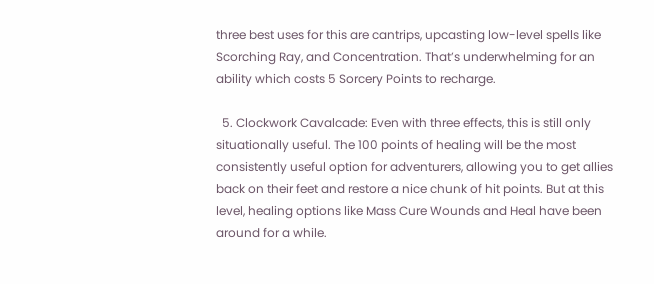three best uses for this are cantrips, upcasting low-level spells like Scorching Ray, and Concentration. That’s underwhelming for an ability which costs 5 Sorcery Points to recharge.

  5. Clockwork Cavalcade: Even with three effects, this is still only situationally useful. The 100 points of healing will be the most consistently useful option for adventurers, allowing you to get allies back on their feet and restore a nice chunk of hit points. But at this level, healing options like Mass Cure Wounds and Heal have been around for a while.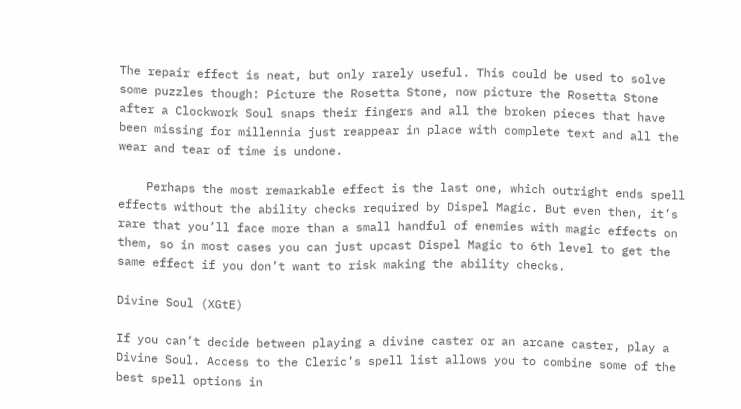The repair effect is neat, but only rarely useful. This could be used to solve some puzzles though: Picture the Rosetta Stone, now picture the Rosetta Stone after a Clockwork Soul snaps their fingers and all the broken pieces that have been missing for millennia just reappear in place with complete text and all the wear and tear of time is undone.

    Perhaps the most remarkable effect is the last one, which outright ends spell effects without the ability checks required by Dispel Magic. But even then, it’s rare that you’ll face more than a small handful of enemies with magic effects on them, so in most cases you can just upcast Dispel Magic to 6th level to get the same effect if you don’t want to risk making the ability checks.

Divine Soul (XGtE)

If you can’t decide between playing a divine caster or an arcane caster, play a Divine Soul. Access to the Cleric’s spell list allows you to combine some of the best spell options in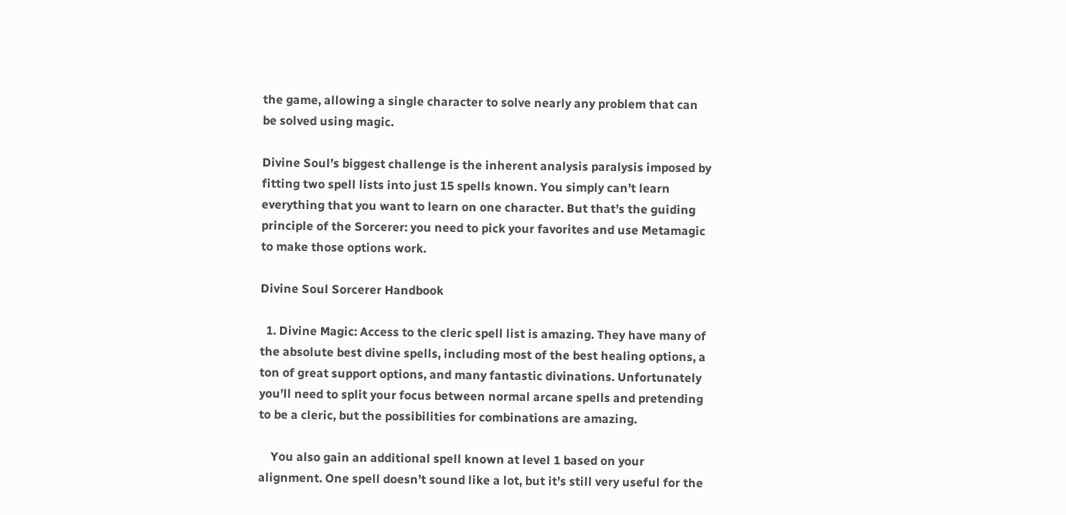the game, allowing a single character to solve nearly any problem that can be solved using magic.

Divine Soul’s biggest challenge is the inherent analysis paralysis imposed by fitting two spell lists into just 15 spells known. You simply can’t learn everything that you want to learn on one character. But that’s the guiding principle of the Sorcerer: you need to pick your favorites and use Metamagic to make those options work.

Divine Soul Sorcerer Handbook

  1. Divine Magic: Access to the cleric spell list is amazing. They have many of the absolute best divine spells, including most of the best healing options, a ton of great support options, and many fantastic divinations. Unfortunately you’ll need to split your focus between normal arcane spells and pretending to be a cleric, but the possibilities for combinations are amazing.

    You also gain an additional spell known at level 1 based on your alignment. One spell doesn’t sound like a lot, but it’s still very useful for the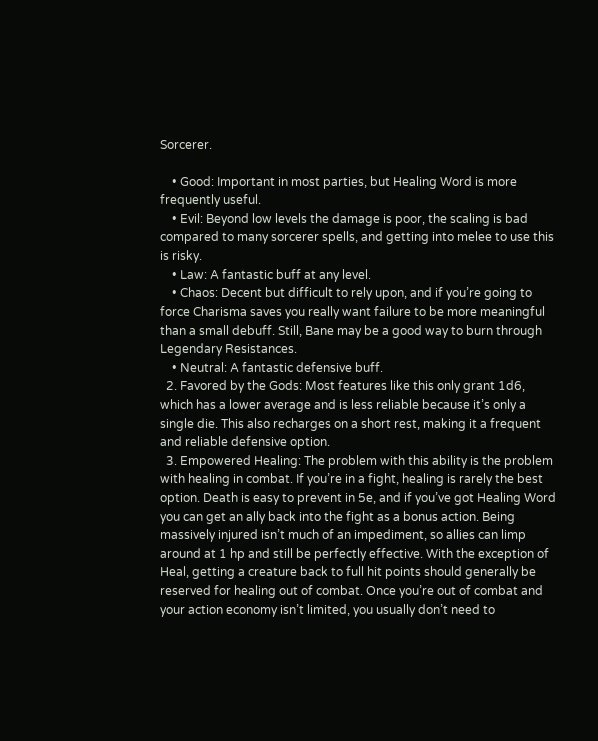Sorcerer.

    • Good: Important in most parties, but Healing Word is more frequently useful.
    • Evil: Beyond low levels the damage is poor, the scaling is bad compared to many sorcerer spells, and getting into melee to use this is risky.
    • Law: A fantastic buff at any level.
    • Chaos: Decent but difficult to rely upon, and if you’re going to force Charisma saves you really want failure to be more meaningful than a small debuff. Still, Bane may be a good way to burn through Legendary Resistances.
    • Neutral: A fantastic defensive buff.
  2. Favored by the Gods: Most features like this only grant 1d6, which has a lower average and is less reliable because it’s only a single die. This also recharges on a short rest, making it a frequent and reliable defensive option.
  3. Empowered Healing: The problem with this ability is the problem with healing in combat. If you’re in a fight, healing is rarely the best option. Death is easy to prevent in 5e, and if you’ve got Healing Word you can get an ally back into the fight as a bonus action. Being massively injured isn’t much of an impediment, so allies can limp around at 1 hp and still be perfectly effective. With the exception of Heal, getting a creature back to full hit points should generally be reserved for healing out of combat. Once you’re out of combat and your action economy isn’t limited, you usually don’t need to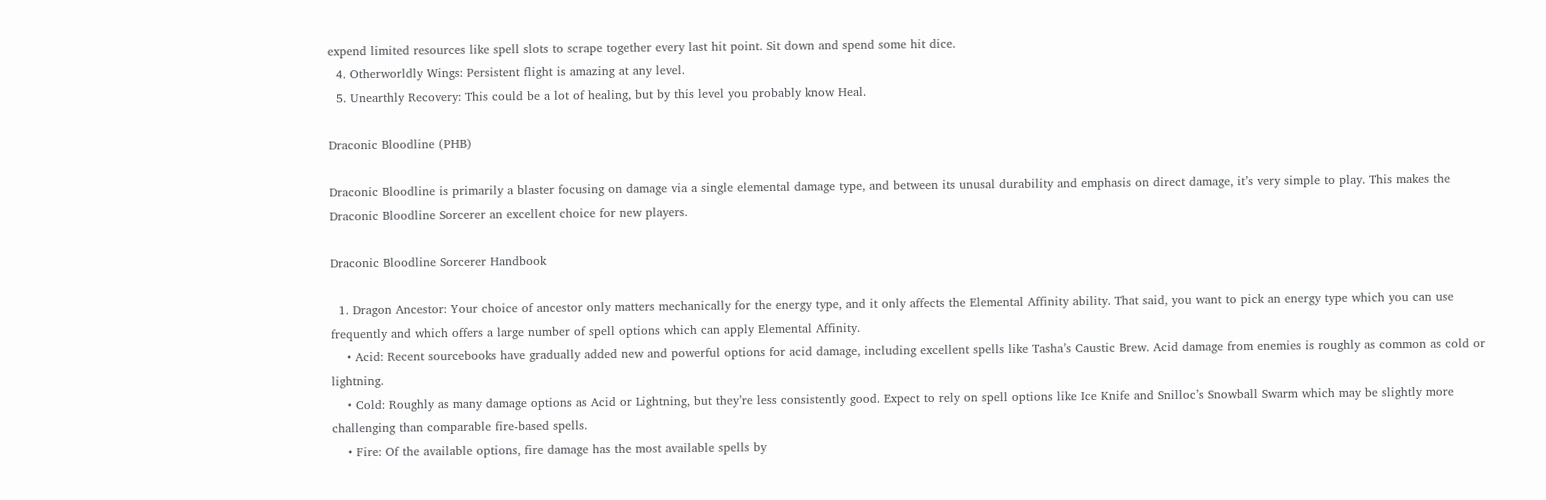expend limited resources like spell slots to scrape together every last hit point. Sit down and spend some hit dice.
  4. Otherworldly Wings: Persistent flight is amazing at any level.
  5. Unearthly Recovery: This could be a lot of healing, but by this level you probably know Heal.

Draconic Bloodline (PHB)

Draconic Bloodline is primarily a blaster focusing on damage via a single elemental damage type, and between its unusal durability and emphasis on direct damage, it’s very simple to play. This makes the Draconic Bloodline Sorcerer an excellent choice for new players.

Draconic Bloodline Sorcerer Handbook

  1. Dragon Ancestor: Your choice of ancestor only matters mechanically for the energy type, and it only affects the Elemental Affinity ability. That said, you want to pick an energy type which you can use frequently and which offers a large number of spell options which can apply Elemental Affinity.
    • Acid: Recent sourcebooks have gradually added new and powerful options for acid damage, including excellent spells like Tasha’s Caustic Brew. Acid damage from enemies is roughly as common as cold or lightning.
    • Cold: Roughly as many damage options as Acid or Lightning, but they’re less consistently good. Expect to rely on spell options like Ice Knife and Snilloc’s Snowball Swarm which may be slightly more challenging than comparable fire-based spells.
    • Fire: Of the available options, fire damage has the most available spells by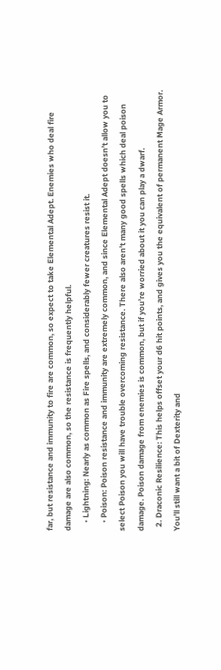far, but resistance and immunity to fire are common, so expect to take Elemental Adept. Enemies who deal fire damage are also common, so the resistance is frequently helpful.
    • Lightning: Nearly as common as Fire spells, and considerably fewer creatures resist it.
    • Poison: Poison resistance and immunity are extremely common, and since Elemental Adept doesn’t allow you to select Poison you will have trouble overcoming resistance. There also aren’t many good spells which deal poison damage. Poison damage from enemies is common, but if you’re worried about it you can play a dwarf.
  2. Draconic Resilience: This helps offset your d6 hit points, and gives you the equivalent of permanent Mage Armor. You’ll still want a bit of Dexterity and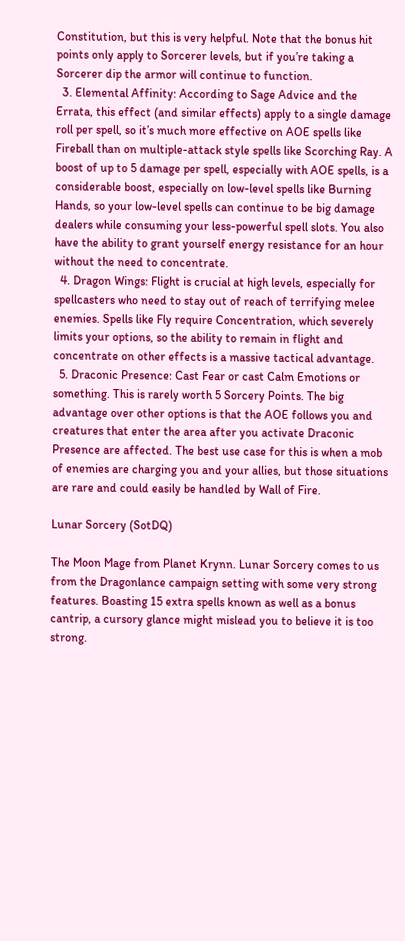Constitution, but this is very helpful. Note that the bonus hit points only apply to Sorcerer levels, but if you’re taking a Sorcerer dip the armor will continue to function.
  3. Elemental Affinity: According to Sage Advice and the Errata, this effect (and similar effects) apply to a single damage roll per spell, so it’s much more effective on AOE spells like Fireball than on multiple-attack style spells like Scorching Ray. A boost of up to 5 damage per spell, especially with AOE spells, is a considerable boost, especially on low-level spells like Burning Hands, so your low-level spells can continue to be big damage dealers while consuming your less-powerful spell slots. You also have the ability to grant yourself energy resistance for an hour without the need to concentrate.
  4. Dragon Wings: Flight is crucial at high levels, especially for spellcasters who need to stay out of reach of terrifying melee enemies. Spells like Fly require Concentration, which severely limits your options, so the ability to remain in flight and concentrate on other effects is a massive tactical advantage.
  5. Draconic Presence: Cast Fear or cast Calm Emotions or something. This is rarely worth 5 Sorcery Points. The big advantage over other options is that the AOE follows you and creatures that enter the area after you activate Draconic Presence are affected. The best use case for this is when a mob of enemies are charging you and your allies, but those situations are rare and could easily be handled by Wall of Fire.

Lunar Sorcery (SotDQ)

The Moon Mage from Planet Krynn. Lunar Sorcery comes to us from the Dragonlance campaign setting with some very strong features. Boasting 15 extra spells known as well as a bonus cantrip, a cursory glance might mislead you to believe it is too strong.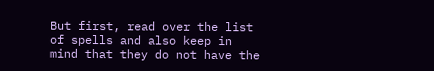But first, read over the list of spells and also keep in mind that they do not have the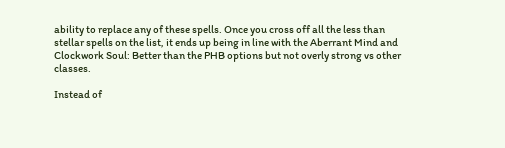ability to replace any of these spells. Once you cross off all the less than stellar spells on the list, it ends up being in line with the Aberrant Mind and Clockwork Soul: Better than the PHB options but not overly strong vs other classes.

Instead of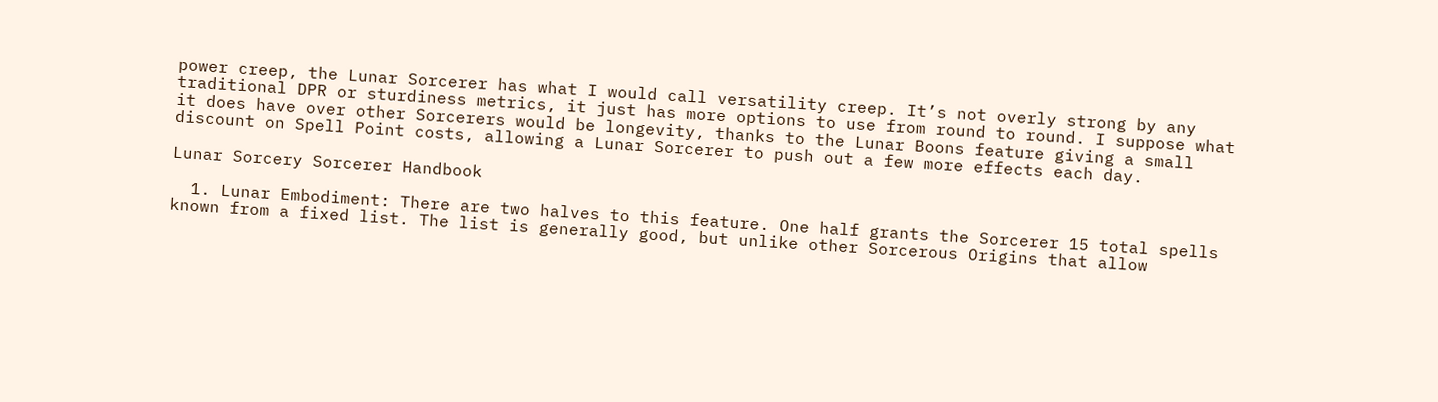power creep, the Lunar Sorcerer has what I would call versatility creep. It’s not overly strong by any traditional DPR or sturdiness metrics, it just has more options to use from round to round. I suppose what it does have over other Sorcerers would be longevity, thanks to the Lunar Boons feature giving a small discount on Spell Point costs, allowing a Lunar Sorcerer to push out a few more effects each day.

Lunar Sorcery Sorcerer Handbook

  1. Lunar Embodiment: There are two halves to this feature. One half grants the Sorcerer 15 total spells known from a fixed list. The list is generally good, but unlike other Sorcerous Origins that allow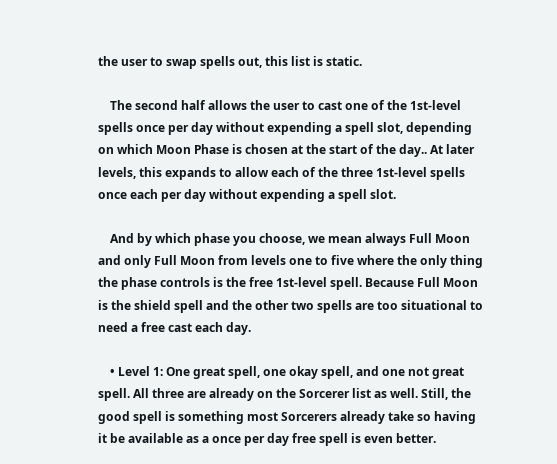the user to swap spells out, this list is static.

    The second half allows the user to cast one of the 1st-level spells once per day without expending a spell slot, depending on which Moon Phase is chosen at the start of the day.. At later levels, this expands to allow each of the three 1st-level spells once each per day without expending a spell slot.

    And by which phase you choose, we mean always Full Moon and only Full Moon from levels one to five where the only thing the phase controls is the free 1st-level spell. Because Full Moon is the shield spell and the other two spells are too situational to need a free cast each day.

    • Level 1: One great spell, one okay spell, and one not great spell. All three are already on the Sorcerer list as well. Still, the good spell is something most Sorcerers already take so having it be available as a once per day free spell is even better.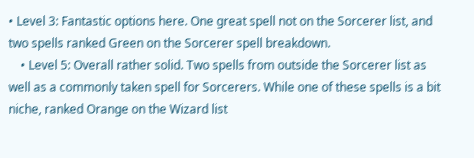• Level 3: Fantastic options here. One great spell not on the Sorcerer list, and two spells ranked Green on the Sorcerer spell breakdown.
    • Level 5: Overall rather solid. Two spells from outside the Sorcerer list as well as a commonly taken spell for Sorcerers. While one of these spells is a bit niche, ranked Orange on the Wizard list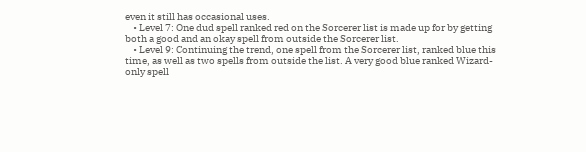even it still has occasional uses.
    • Level 7: One dud spell ranked red on the Sorcerer list is made up for by getting both a good and an okay spell from outside the Sorcerer list.
    • Level 9: Continuing the trend, one spell from the Sorcerer list, ranked blue this time, as well as two spells from outside the list. A very good blue ranked Wizard-only spell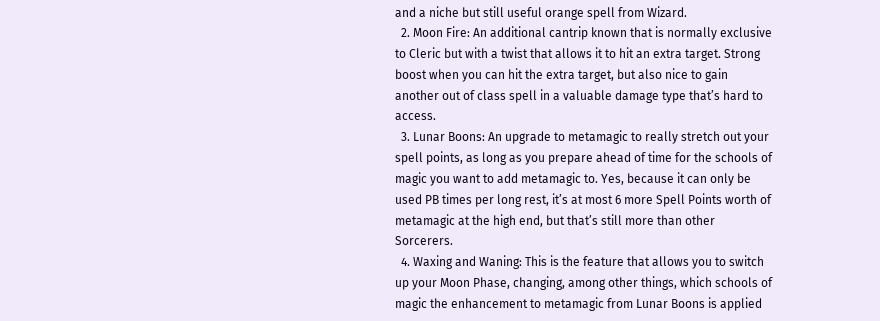and a niche but still useful orange spell from Wizard.
  2. Moon Fire: An additional cantrip known that is normally exclusive to Cleric but with a twist that allows it to hit an extra target. Strong boost when you can hit the extra target, but also nice to gain another out of class spell in a valuable damage type that’s hard to access.
  3. Lunar Boons: An upgrade to metamagic to really stretch out your spell points, as long as you prepare ahead of time for the schools of magic you want to add metamagic to. Yes, because it can only be used PB times per long rest, it’s at most 6 more Spell Points worth of metamagic at the high end, but that’s still more than other Sorcerers.
  4. Waxing and Waning: This is the feature that allows you to switch up your Moon Phase, changing, among other things, which schools of magic the enhancement to metamagic from Lunar Boons is applied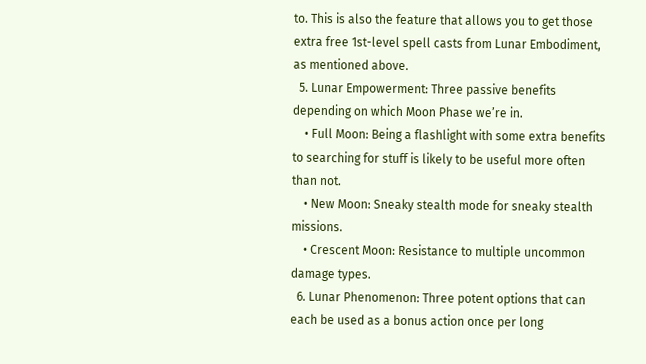to. This is also the feature that allows you to get those extra free 1st-level spell casts from Lunar Embodiment, as mentioned above.
  5. Lunar Empowerment: Three passive benefits depending on which Moon Phase we’re in.
    • Full Moon: Being a flashlight with some extra benefits to searching for stuff is likely to be useful more often than not.
    • New Moon: Sneaky stealth mode for sneaky stealth missions.
    • Crescent Moon: Resistance to multiple uncommon damage types.
  6. Lunar Phenomenon: Three potent options that can each be used as a bonus action once per long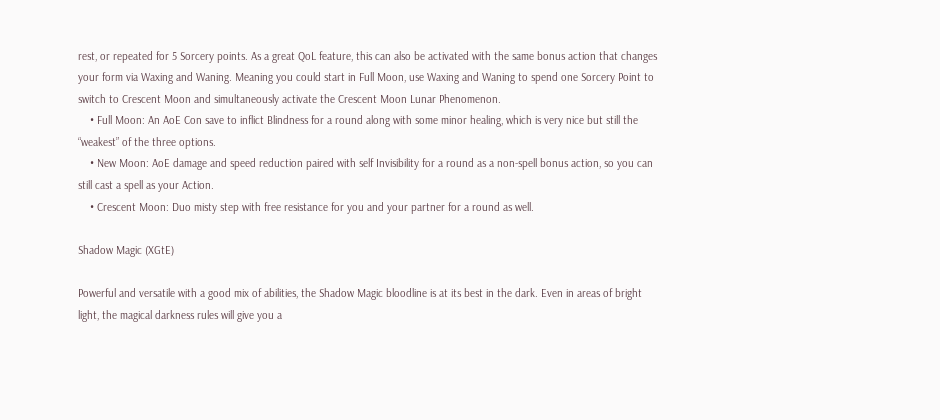rest, or repeated for 5 Sorcery points. As a great QoL feature, this can also be activated with the same bonus action that changes your form via Waxing and Waning. Meaning you could start in Full Moon, use Waxing and Waning to spend one Sorcery Point to switch to Crescent Moon and simultaneously activate the Crescent Moon Lunar Phenomenon.
    • Full Moon: An AoE Con save to inflict Blindness for a round along with some minor healing, which is very nice but still the “weakest” of the three options.
    • New Moon: AoE damage and speed reduction paired with self Invisibility for a round as a non-spell bonus action, so you can still cast a spell as your Action.
    • Crescent Moon: Duo misty step with free resistance for you and your partner for a round as well.

Shadow Magic (XGtE)

Powerful and versatile with a good mix of abilities, the Shadow Magic bloodline is at its best in the dark. Even in areas of bright light, the magical darkness rules will give you a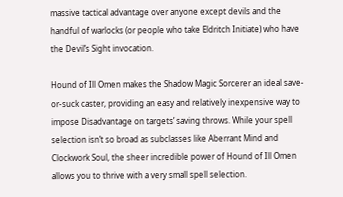massive tactical advantage over anyone except devils and the handful of warlocks (or people who take Eldritch Initiate) who have the Devil’s Sight invocation.

Hound of Ill Omen makes the Shadow Magic Sorcerer an ideal save-or-suck caster, providing an easy and relatively inexpensive way to impose Disadvantage on targets’ saving throws. While your spell selection isn’t so broad as subclasses like Aberrant Mind and Clockwork Soul, the sheer incredible power of Hound of Ill Omen allows you to thrive with a very small spell selection.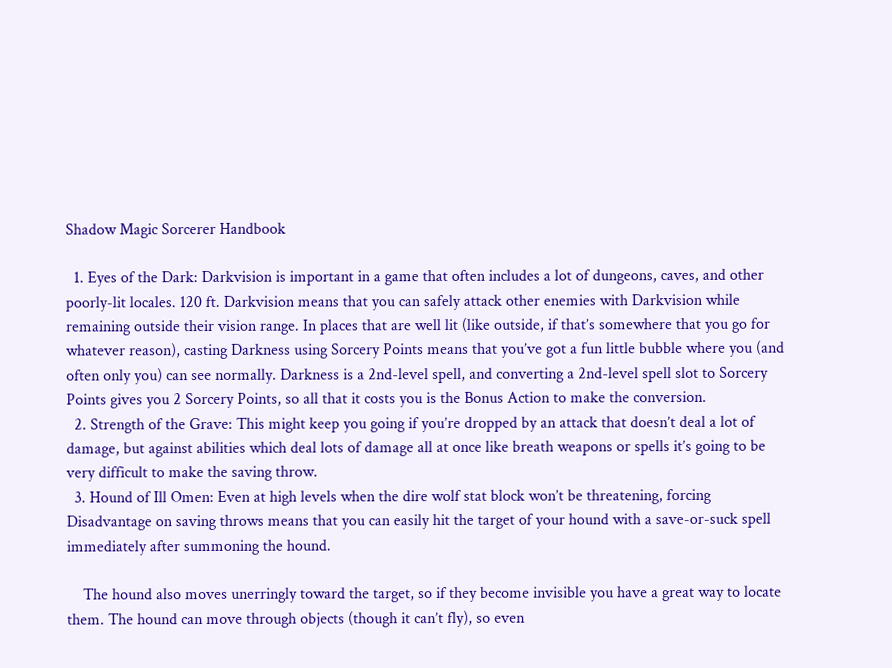Shadow Magic Sorcerer Handbook

  1. Eyes of the Dark: Darkvision is important in a game that often includes a lot of dungeons, caves, and other poorly-lit locales. 120 ft. Darkvision means that you can safely attack other enemies with Darkvision while remaining outside their vision range. In places that are well lit (like outside, if that’s somewhere that you go for whatever reason), casting Darkness using Sorcery Points means that you’ve got a fun little bubble where you (and often only you) can see normally. Darkness is a 2nd-level spell, and converting a 2nd-level spell slot to Sorcery Points gives you 2 Sorcery Points, so all that it costs you is the Bonus Action to make the conversion.
  2. Strength of the Grave: This might keep you going if you’re dropped by an attack that doesn’t deal a lot of damage, but against abilities which deal lots of damage all at once like breath weapons or spells it’s going to be very difficult to make the saving throw.
  3. Hound of Ill Omen: Even at high levels when the dire wolf stat block won’t be threatening, forcing Disadvantage on saving throws means that you can easily hit the target of your hound with a save-or-suck spell immediately after summoning the hound.

    The hound also moves unerringly toward the target, so if they become invisible you have a great way to locate them. The hound can move through objects (though it can’t fly), so even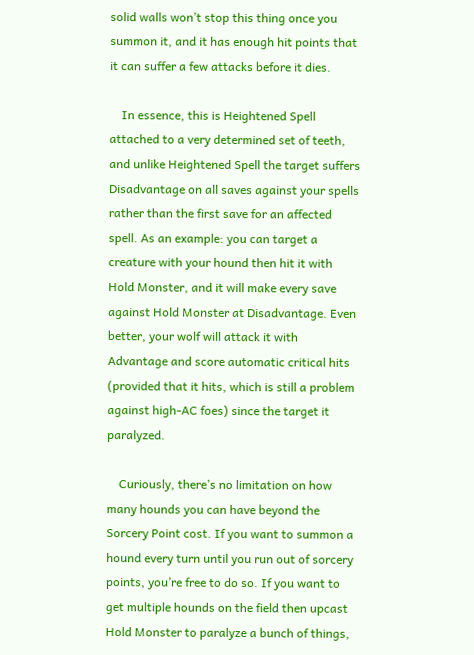solid walls won’t stop this thing once you summon it, and it has enough hit points that it can suffer a few attacks before it dies.

    In essence, this is Heightened Spell attached to a very determined set of teeth, and unlike Heightened Spell the target suffers Disadvantage on all saves against your spells rather than the first save for an affected spell. As an example: you can target a creature with your hound then hit it with Hold Monster, and it will make every save against Hold Monster at Disadvantage. Even better, your wolf will attack it with Advantage and score automatic critical hits (provided that it hits, which is still a problem against high-AC foes) since the target it paralyzed.

    Curiously, there’s no limitation on how many hounds you can have beyond the Sorcery Point cost. If you want to summon a hound every turn until you run out of sorcery points, you’re free to do so. If you want to get multiple hounds on the field then upcast Hold Monster to paralyze a bunch of things,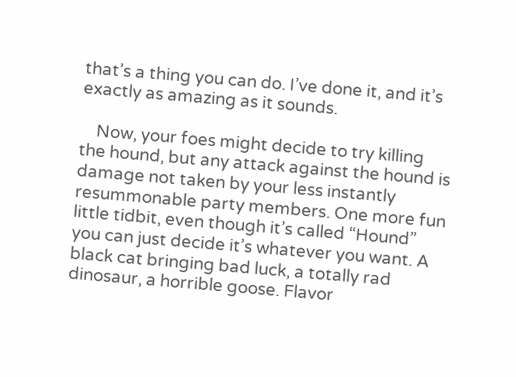that’s a thing you can do. I’ve done it, and it’s exactly as amazing as it sounds.

    Now, your foes might decide to try killing the hound, but any attack against the hound is damage not taken by your less instantly resummonable party members. One more fun little tidbit, even though it’s called “Hound” you can just decide it’s whatever you want. A black cat bringing bad luck, a totally rad dinosaur, a horrible goose. Flavor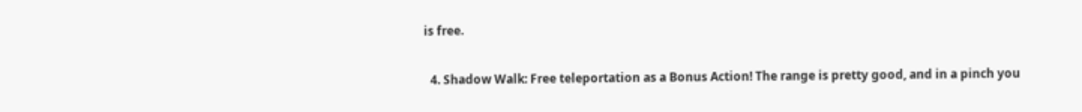is free.

  4. Shadow Walk: Free teleportation as a Bonus Action! The range is pretty good, and in a pinch you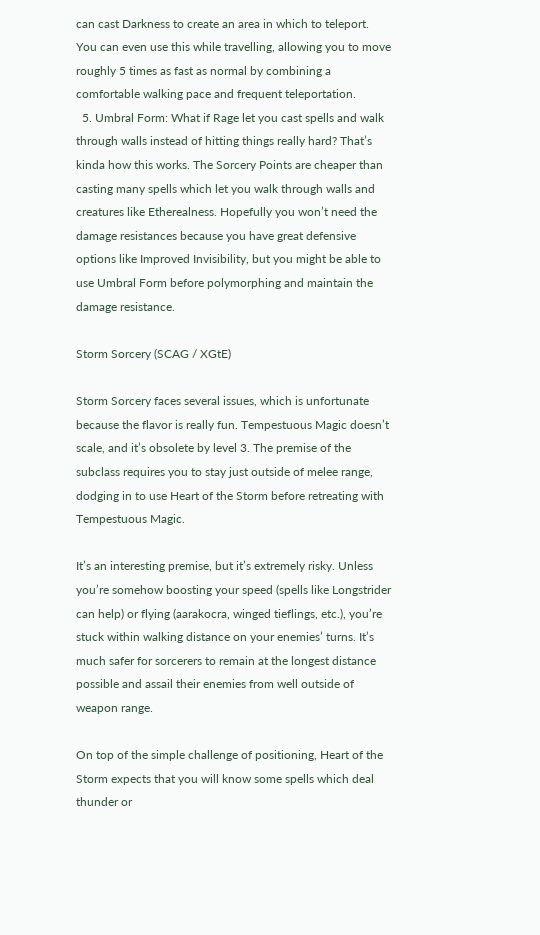can cast Darkness to create an area in which to teleport. You can even use this while travelling, allowing you to move roughly 5 times as fast as normal by combining a comfortable walking pace and frequent teleportation.
  5. Umbral Form: What if Rage let you cast spells and walk through walls instead of hitting things really hard? That’s kinda how this works. The Sorcery Points are cheaper than casting many spells which let you walk through walls and creatures like Etherealness. Hopefully you won’t need the damage resistances because you have great defensive options like Improved Invisibility, but you might be able to use Umbral Form before polymorphing and maintain the damage resistance.

Storm Sorcery (SCAG / XGtE)

Storm Sorcery faces several issues, which is unfortunate because the flavor is really fun. Tempestuous Magic doesn’t scale, and it’s obsolete by level 3. The premise of the subclass requires you to stay just outside of melee range, dodging in to use Heart of the Storm before retreating with Tempestuous Magic.

It’s an interesting premise, but it’s extremely risky. Unless you’re somehow boosting your speed (spells like Longstrider can help) or flying (aarakocra, winged tieflings, etc.), you’re stuck within walking distance on your enemies’ turns. It’s much safer for sorcerers to remain at the longest distance possible and assail their enemies from well outside of weapon range.

On top of the simple challenge of positioning, Heart of the Storm expects that you will know some spells which deal thunder or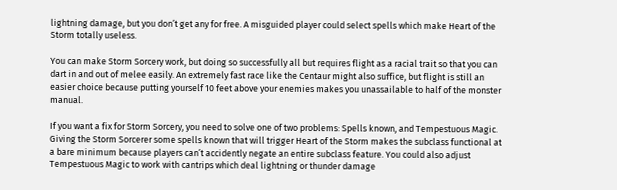lightning damage, but you don’t get any for free. A misguided player could select spells which make Heart of the Storm totally useless.

You can make Storm Sorcery work, but doing so successfully all but requires flight as a racial trait so that you can dart in and out of melee easily. An extremely fast race like the Centaur might also suffice, but flight is still an easier choice because putting yourself 10 feet above your enemies makes you unassailable to half of the monster manual.

If you want a fix for Storm Sorcery, you need to solve one of two problems: Spells known, and Tempestuous Magic. Giving the Storm Sorcerer some spells known that will trigger Heart of the Storm makes the subclass functional at a bare minimum because players can’t accidently negate an entire subclass feature. You could also adjust Tempestuous Magic to work with cantrips which deal lightning or thunder damage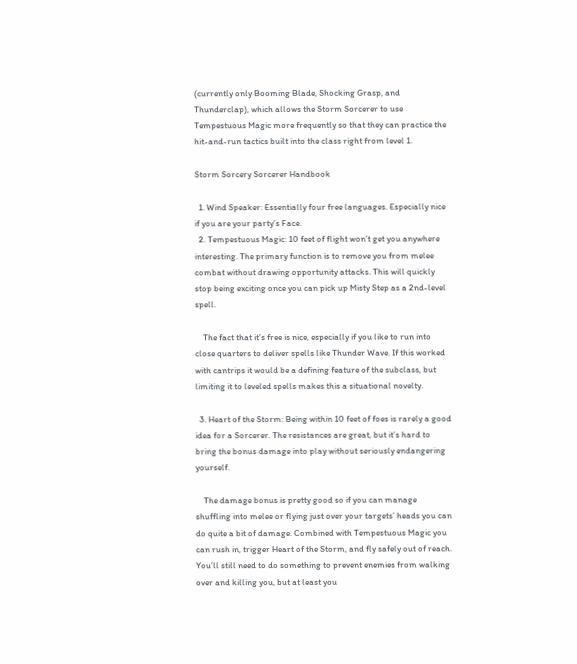(currently only Booming Blade, Shocking Grasp, and Thunderclap), which allows the Storm Sorcerer to use Tempestuous Magic more frequently so that they can practice the hit-and-run tactics built into the class right from level 1.

Storm Sorcery Sorcerer Handbook

  1. Wind Speaker: Essentially four free languages. Especially nice if you are your party’s Face.
  2. Tempestuous Magic: 10 feet of flight won’t get you anywhere interesting. The primary function is to remove you from melee combat without drawing opportunity attacks. This will quickly stop being exciting once you can pick up Misty Step as a 2nd-level spell.

    The fact that it’s free is nice, especially if you like to run into close quarters to deliver spells like Thunder Wave. If this worked with cantrips it would be a defining feature of the subclass, but limiting it to leveled spells makes this a situational novelty.

  3. Heart of the Storm: Being within 10 feet of foes is rarely a good idea for a Sorcerer. The resistances are great, but it’s hard to bring the bonus damage into play without seriously endangering yourself.

    The damage bonus is pretty good so if you can manage shuffling into melee or flying just over your targets’ heads you can do quite a bit of damage. Combined with Tempestuous Magic you can rush in, trigger Heart of the Storm, and fly safely out of reach. You’ll still need to do something to prevent enemies from walking over and killing you, but at least you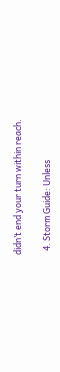didn’t end your turn within reach.

  4. Storm Guide: Unless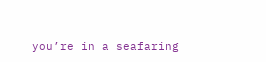you’re in a seafaring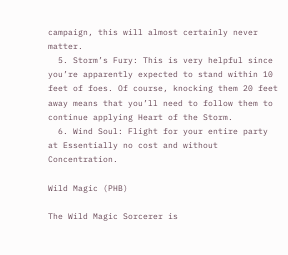campaign, this will almost certainly never matter.
  5. Storm’s Fury: This is very helpful since you’re apparently expected to stand within 10 feet of foes. Of course, knocking them 20 feet away means that you’ll need to follow them to continue applying Heart of the Storm.
  6. Wind Soul: Flight for your entire party at Essentially no cost and without Concentration.

Wild Magic (PHB)

The Wild Magic Sorcerer is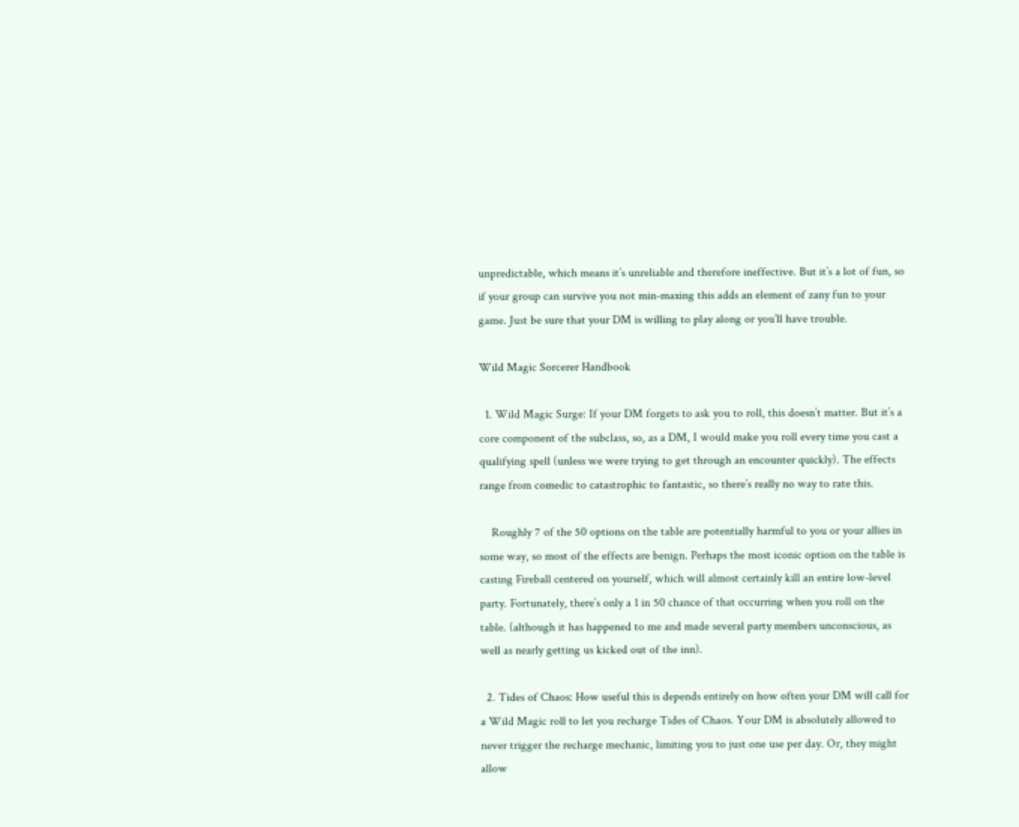unpredictable, which means it’s unreliable and therefore ineffective. But it’s a lot of fun, so if your group can survive you not min-maxing this adds an element of zany fun to your game. Just be sure that your DM is willing to play along or you’ll have trouble.

Wild Magic Sorcerer Handbook

  1. Wild Magic Surge: If your DM forgets to ask you to roll, this doesn’t matter. But it’s a core component of the subclass, so, as a DM, I would make you roll every time you cast a qualifying spell (unless we were trying to get through an encounter quickly). The effects range from comedic to catastrophic to fantastic, so there’s really no way to rate this.

    Roughly 7 of the 50 options on the table are potentially harmful to you or your allies in some way, so most of the effects are benign. Perhaps the most iconic option on the table is casting Fireball centered on yourself, which will almost certainly kill an entire low-level party. Fortunately, there’s only a 1 in 50 chance of that occurring when you roll on the table. (although it has happened to me and made several party members unconscious, as well as nearly getting us kicked out of the inn).

  2. Tides of Chaos: How useful this is depends entirely on how often your DM will call for a Wild Magic roll to let you recharge Tides of Chaos. Your DM is absolutely allowed to never trigger the recharge mechanic, limiting you to just one use per day. Or, they might allow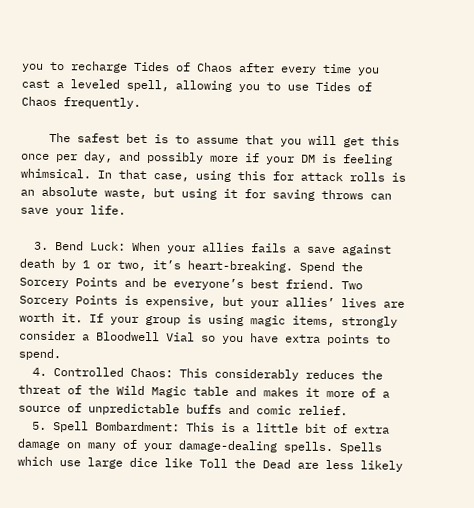you to recharge Tides of Chaos after every time you cast a leveled spell, allowing you to use Tides of Chaos frequently.

    The safest bet is to assume that you will get this once per day, and possibly more if your DM is feeling whimsical. In that case, using this for attack rolls is an absolute waste, but using it for saving throws can save your life.

  3. Bend Luck: When your allies fails a save against death by 1 or two, it’s heart-breaking. Spend the Sorcery Points and be everyone’s best friend. Two Sorcery Points is expensive, but your allies’ lives are worth it. If your group is using magic items, strongly consider a Bloodwell Vial so you have extra points to spend.
  4. Controlled Chaos: This considerably reduces the threat of the Wild Magic table and makes it more of a source of unpredictable buffs and comic relief.
  5. Spell Bombardment: This is a little bit of extra damage on many of your damage-dealing spells. Spells which use large dice like Toll the Dead are less likely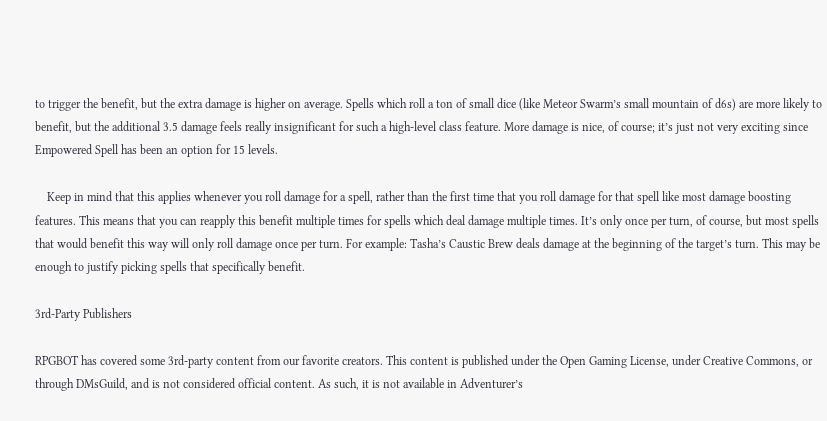to trigger the benefit, but the extra damage is higher on average. Spells which roll a ton of small dice (like Meteor Swarm’s small mountain of d6s) are more likely to benefit, but the additional 3.5 damage feels really insignificant for such a high-level class feature. More damage is nice, of course; it’s just not very exciting since Empowered Spell has been an option for 15 levels.

    Keep in mind that this applies whenever you roll damage for a spell, rather than the first time that you roll damage for that spell like most damage boosting features. This means that you can reapply this benefit multiple times for spells which deal damage multiple times. It’s only once per turn, of course, but most spells that would benefit this way will only roll damage once per turn. For example: Tasha’s Caustic Brew deals damage at the beginning of the target’s turn. This may be enough to justify picking spells that specifically benefit.

3rd-Party Publishers

RPGBOT has covered some 3rd-party content from our favorite creators. This content is published under the Open Gaming License, under Creative Commons, or through DMsGuild, and is not considered official content. As such, it is not available in Adventurer’s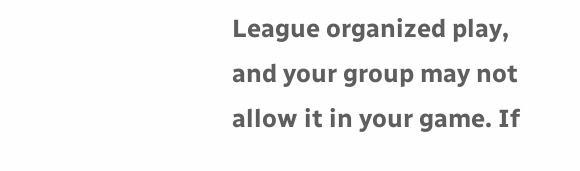League organized play, and your group may not allow it in your game. If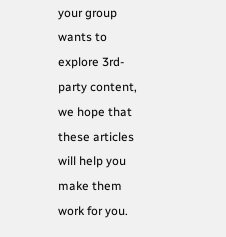your group wants to explore 3rd-party content, we hope that these articles will help you make them work for you.